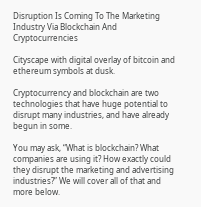Disruption Is Coming To The Marketing Industry Via Blockchain And Cryptocurrencies

Cityscape with digital overlay of bitcoin and ethereum symbols at dusk.

Cryptocurrency and blockchain are two technologies that have huge potential to disrupt many industries, and have already begun in some.

You may ask, “What is blockchain? What companies are using it? How exactly could they disrupt the marketing and advertising industries?” We will cover all of that and more below.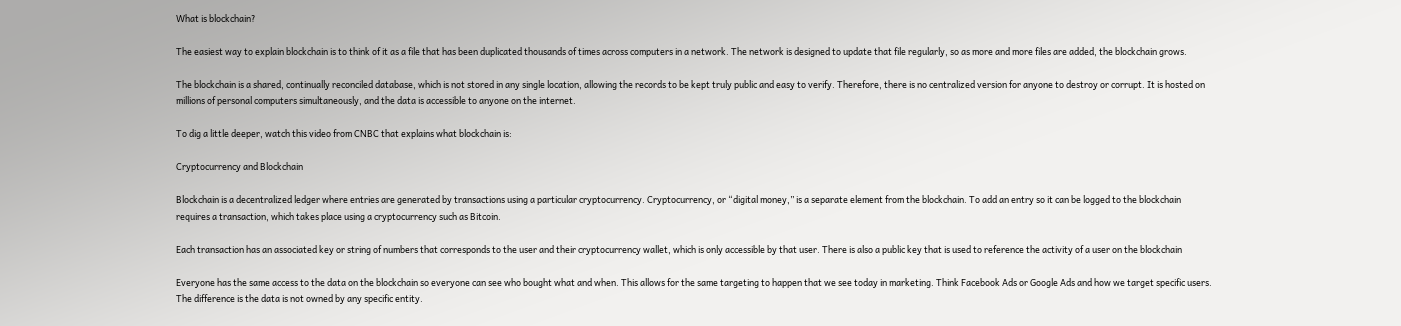What is blockchain?

The easiest way to explain blockchain is to think of it as a file that has been duplicated thousands of times across computers in a network. The network is designed to update that file regularly, so as more and more files are added, the blockchain grows.

The blockchain is a shared, continually reconciled database, which is not stored in any single location, allowing the records to be kept truly public and easy to verify. Therefore, there is no centralized version for anyone to destroy or corrupt. It is hosted on millions of personal computers simultaneously, and the data is accessible to anyone on the internet.

To dig a little deeper, watch this video from CNBC that explains what blockchain is:

Cryptocurrency and Blockchain

Blockchain is a decentralized ledger where entries are generated by transactions using a particular cryptocurrency. Cryptocurrency, or “digital money,” is a separate element from the blockchain. To add an entry so it can be logged to the blockchain requires a transaction, which takes place using a cryptocurrency such as Bitcoin.

Each transaction has an associated key or string of numbers that corresponds to the user and their cryptocurrency wallet, which is only accessible by that user. There is also a public key that is used to reference the activity of a user on the blockchain

Everyone has the same access to the data on the blockchain so everyone can see who bought what and when. This allows for the same targeting to happen that we see today in marketing. Think Facebook Ads or Google Ads and how we target specific users. The difference is the data is not owned by any specific entity.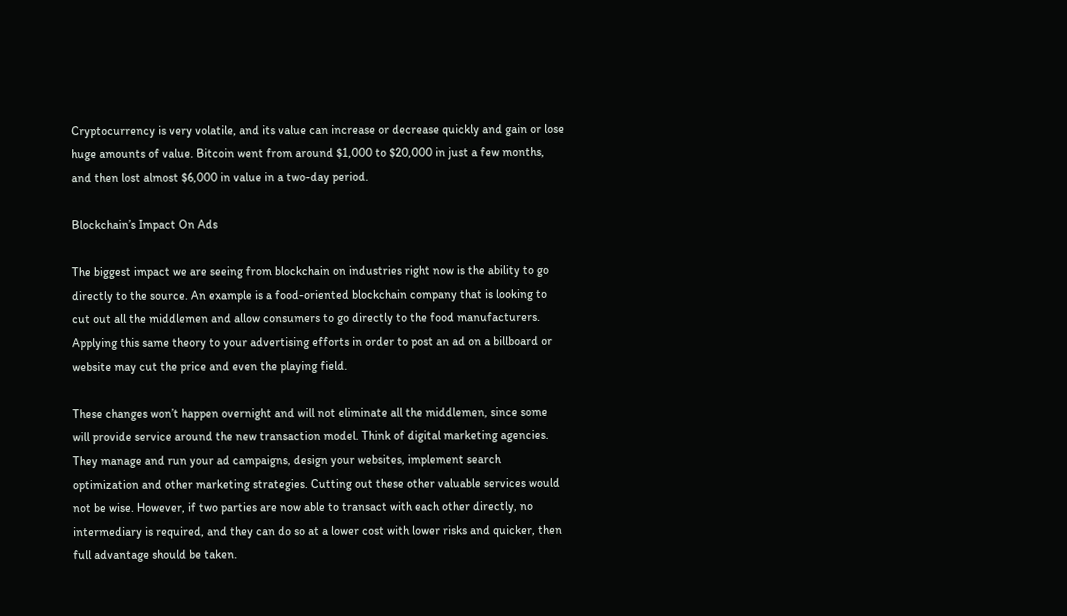Cryptocurrency is very volatile, and its value can increase or decrease quickly and gain or lose huge amounts of value. Bitcoin went from around $1,000 to $20,000 in just a few months, and then lost almost $6,000 in value in a two-day period.

Blockchain’s Impact On Ads

The biggest impact we are seeing from blockchain on industries right now is the ability to go directly to the source. An example is a food-oriented blockchain company that is looking to cut out all the middlemen and allow consumers to go directly to the food manufacturers. Applying this same theory to your advertising efforts in order to post an ad on a billboard or website may cut the price and even the playing field.

These changes won’t happen overnight and will not eliminate all the middlemen, since some will provide service around the new transaction model. Think of digital marketing agencies. They manage and run your ad campaigns, design your websites, implement search optimization and other marketing strategies. Cutting out these other valuable services would not be wise. However, if two parties are now able to transact with each other directly, no intermediary is required, and they can do so at a lower cost with lower risks and quicker, then full advantage should be taken.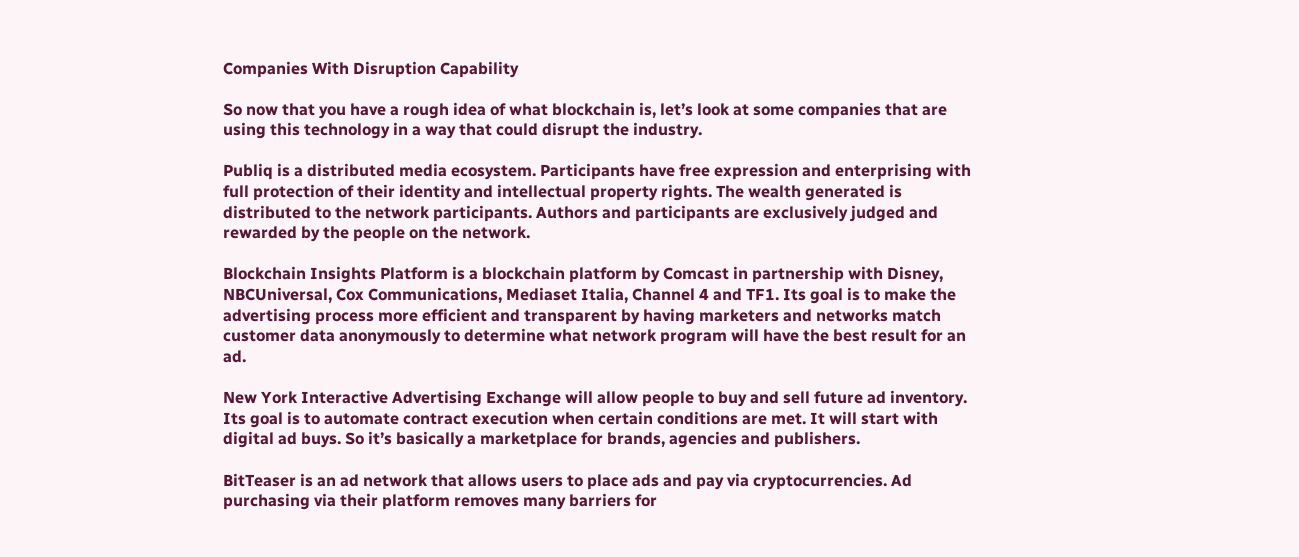Companies With Disruption Capability

So now that you have a rough idea of what blockchain is, let’s look at some companies that are using this technology in a way that could disrupt the industry.

Publiq is a distributed media ecosystem. Participants have free expression and enterprising with full protection of their identity and intellectual property rights. The wealth generated is distributed to the network participants. Authors and participants are exclusively judged and rewarded by the people on the network.

Blockchain Insights Platform is a blockchain platform by Comcast in partnership with Disney, NBCUniversal, Cox Communications, Mediaset Italia, Channel 4 and TF1. Its goal is to make the advertising process more efficient and transparent by having marketers and networks match customer data anonymously to determine what network program will have the best result for an ad.

New York Interactive Advertising Exchange will allow people to buy and sell future ad inventory. Its goal is to automate contract execution when certain conditions are met. It will start with digital ad buys. So it’s basically a marketplace for brands, agencies and publishers.

BitTeaser is an ad network that allows users to place ads and pay via cryptocurrencies. Ad purchasing via their platform removes many barriers for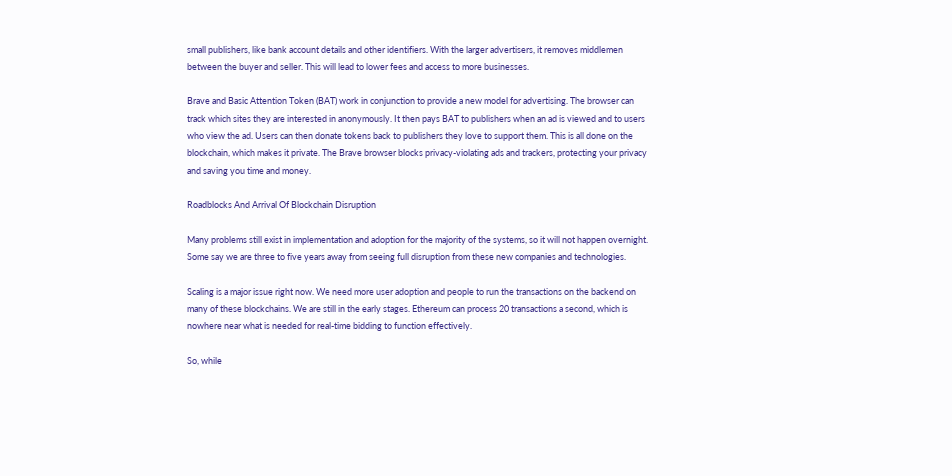small publishers, like bank account details and other identifiers. With the larger advertisers, it removes middlemen between the buyer and seller. This will lead to lower fees and access to more businesses.

Brave and Basic Attention Token (BAT) work in conjunction to provide a new model for advertising. The browser can track which sites they are interested in anonymously. It then pays BAT to publishers when an ad is viewed and to users who view the ad. Users can then donate tokens back to publishers they love to support them. This is all done on the blockchain, which makes it private. The Brave browser blocks privacy-violating ads and trackers, protecting your privacy and saving you time and money.

Roadblocks And Arrival Of Blockchain Disruption

Many problems still exist in implementation and adoption for the majority of the systems, so it will not happen overnight. Some say we are three to five years away from seeing full disruption from these new companies and technologies.

Scaling is a major issue right now. We need more user adoption and people to run the transactions on the backend on many of these blockchains. We are still in the early stages. Ethereum can process 20 transactions a second, which is nowhere near what is needed for real-time bidding to function effectively.

So, while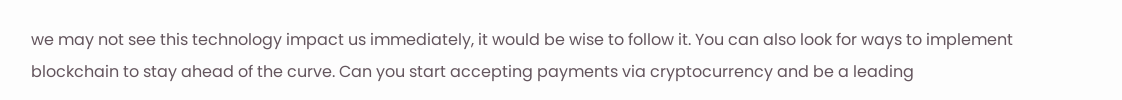we may not see this technology impact us immediately, it would be wise to follow it. You can also look for ways to implement blockchain to stay ahead of the curve. Can you start accepting payments via cryptocurrency and be a leading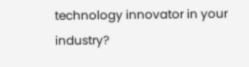technology innovator in your industry?